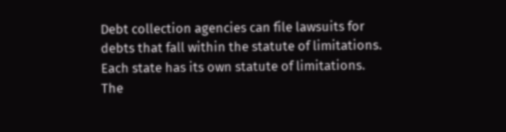Debt collection agencies can file lawsuits for debts that fall within the statute of limitations. Each state has its own statute of limitations. The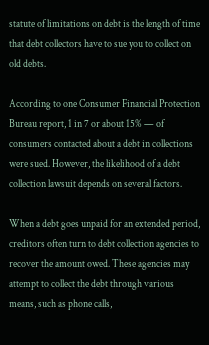statute of limitations on debt is the length of time that debt collectors have to sue you to collect on old debts.

According to one Consumer Financial Protection Bureau report, 1 in 7 or about 15% — of consumers contacted about a debt in collections were sued. However, the likelihood of a debt collection lawsuit depends on several factors.

When a debt goes unpaid for an extended period, creditors often turn to debt collection agencies to recover the amount owed. These agencies may attempt to collect the debt through various means, such as phone calls,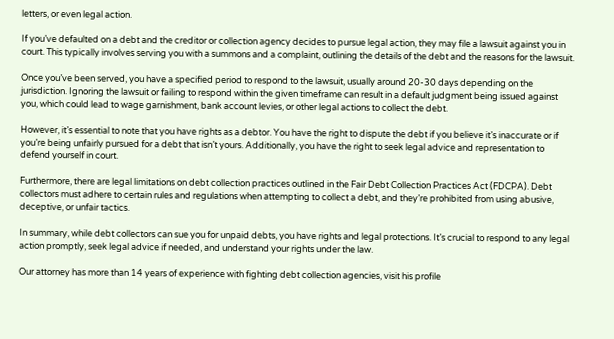letters, or even legal action.

If you’ve defaulted on a debt and the creditor or collection agency decides to pursue legal action, they may file a lawsuit against you in court. This typically involves serving you with a summons and a complaint, outlining the details of the debt and the reasons for the lawsuit.

Once you’ve been served, you have a specified period to respond to the lawsuit, usually around 20-30 days depending on the jurisdiction. Ignoring the lawsuit or failing to respond within the given timeframe can result in a default judgment being issued against you, which could lead to wage garnishment, bank account levies, or other legal actions to collect the debt.

However, it’s essential to note that you have rights as a debtor. You have the right to dispute the debt if you believe it’s inaccurate or if you’re being unfairly pursued for a debt that isn’t yours. Additionally, you have the right to seek legal advice and representation to defend yourself in court.

Furthermore, there are legal limitations on debt collection practices outlined in the Fair Debt Collection Practices Act (FDCPA). Debt collectors must adhere to certain rules and regulations when attempting to collect a debt, and they’re prohibited from using abusive, deceptive, or unfair tactics.

In summary, while debt collectors can sue you for unpaid debts, you have rights and legal protections. It’s crucial to respond to any legal action promptly, seek legal advice if needed, and understand your rights under the law.

Our attorney has more than 14 years of experience with fighting debt collection agencies, visit his profile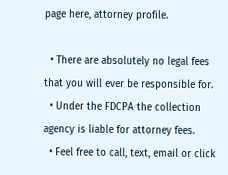page here, attorney profile.

  • There are absolutely no legal fees that you will ever be responsible for.
  • Under the FDCPA the collection agency is liable for attorney fees.
  • Feel free to call, text, email or click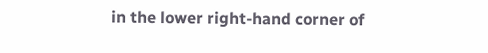in the lower right-hand corner of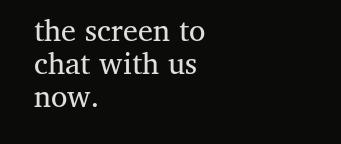the screen to chat with us now.